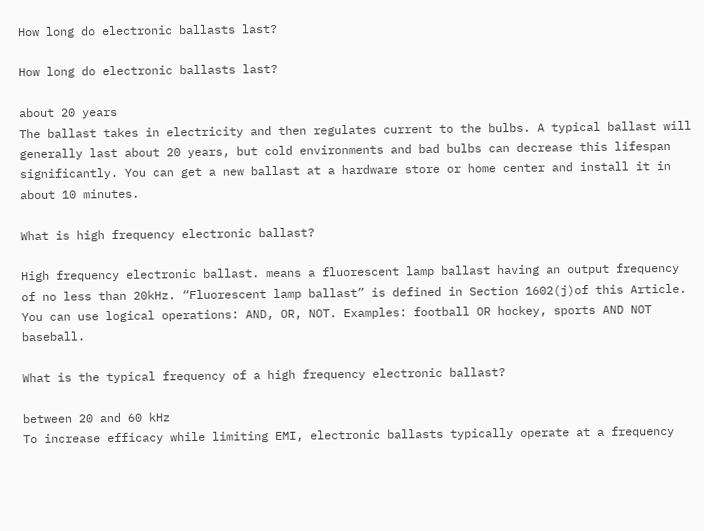How long do electronic ballasts last?

How long do electronic ballasts last?

about 20 years
The ballast takes in electricity and then regulates current to the bulbs. A typical ballast will generally last about 20 years, but cold environments and bad bulbs can decrease this lifespan significantly. You can get a new ballast at a hardware store or home center and install it in about 10 minutes.

What is high frequency electronic ballast?

High frequency electronic ballast. means a fluorescent lamp ballast having an output frequency of no less than 20kHz. “Fluorescent lamp ballast” is defined in Section 1602(j)of this Article. You can use logical operations: AND, OR, NOT. Examples: football OR hockey, sports AND NOT baseball.

What is the typical frequency of a high frequency electronic ballast?

between 20 and 60 kHz
To increase efficacy while limiting EMI, electronic ballasts typically operate at a frequency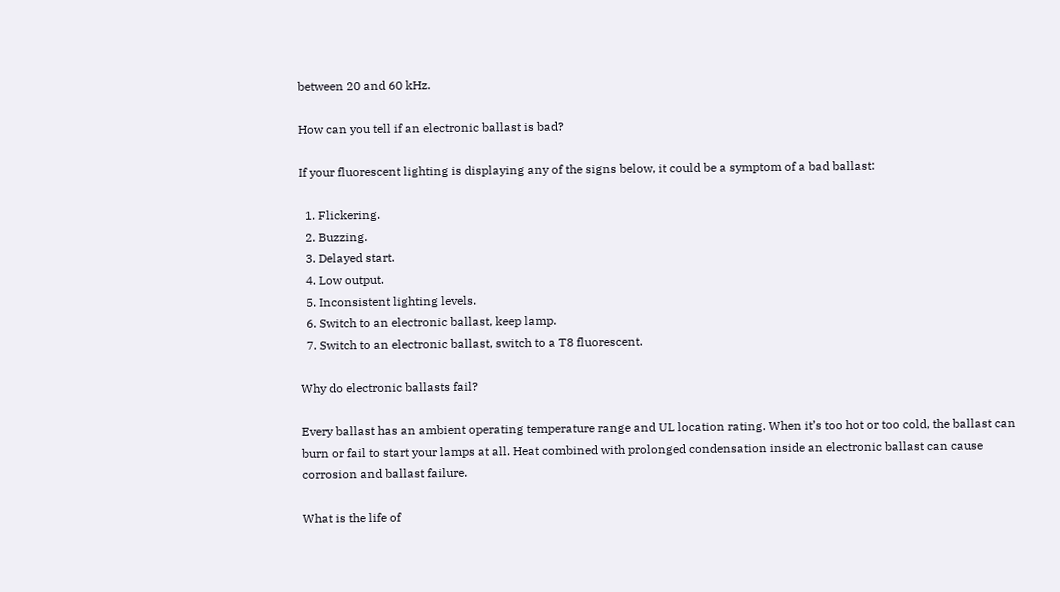between 20 and 60 kHz.

How can you tell if an electronic ballast is bad?

If your fluorescent lighting is displaying any of the signs below, it could be a symptom of a bad ballast:

  1. Flickering.
  2. Buzzing.
  3. Delayed start.
  4. Low output.
  5. Inconsistent lighting levels.
  6. Switch to an electronic ballast, keep lamp.
  7. Switch to an electronic ballast, switch to a T8 fluorescent.

Why do electronic ballasts fail?

Every ballast has an ambient operating temperature range and UL location rating. When it’s too hot or too cold, the ballast can burn or fail to start your lamps at all. Heat combined with prolonged condensation inside an electronic ballast can cause corrosion and ballast failure.

What is the life of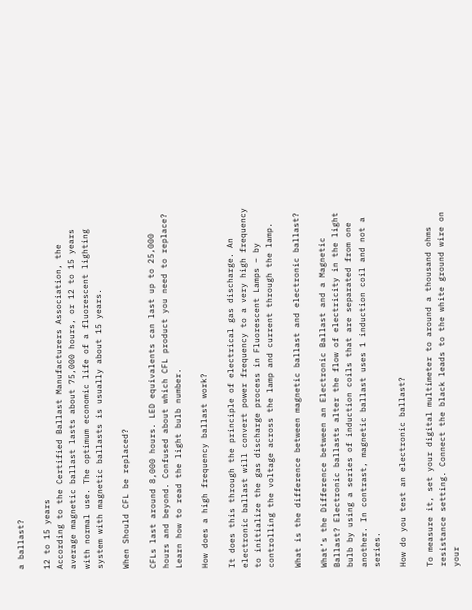a ballast?

12 to 15 years
According to the Certified Ballast Manufacturers Association, the average magnetic ballast lasts about 75,000 hours, or 12 to 15 years with normal use. The optimum economic life of a fluorescent lighting system with magnetic ballasts is usually about 15 years.

When Should CFL be replaced?

CFLs last around 8,000 hours. LED equivalents can last up to 25,000 hours and beyond. Confused about which CFL product you need to replace? Learn how to read the light bulb number.

How does a high frequency ballast work?

It does this through the principle of electrical gas discharge. An electronic ballast will convert power frequency to a very high frequency to initialize the gas discharge process in Fluorescent Lamps – by controlling the voltage across the lamp and current through the lamp.

What is the difference between magnetic ballast and electronic ballast?

What’s the Difference between an Electronic Ballast and a Magnetic Ballast? Electronic ballasts alter the flow of electricity in the light bulb by using a series of induction coils that are separated from one another. In contrast, magnetic ballast uses 1 induction coil and not a series.

How do you test an electronic ballast?

To measure it, set your digital multimeter to around a thousand ohms resistance setting. Connect the black leads to the white ground wire on your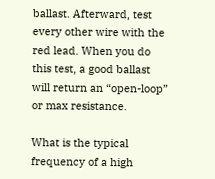ballast. Afterward, test every other wire with the red lead. When you do this test, a good ballast will return an “open-loop” or max resistance.

What is the typical frequency of a high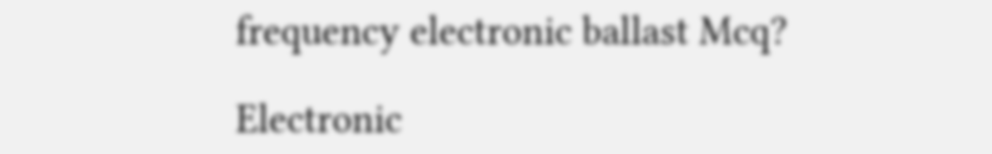frequency electronic ballast Mcq?

Electronic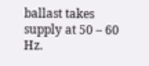ballast takes supply at 50 – 60 Hz.